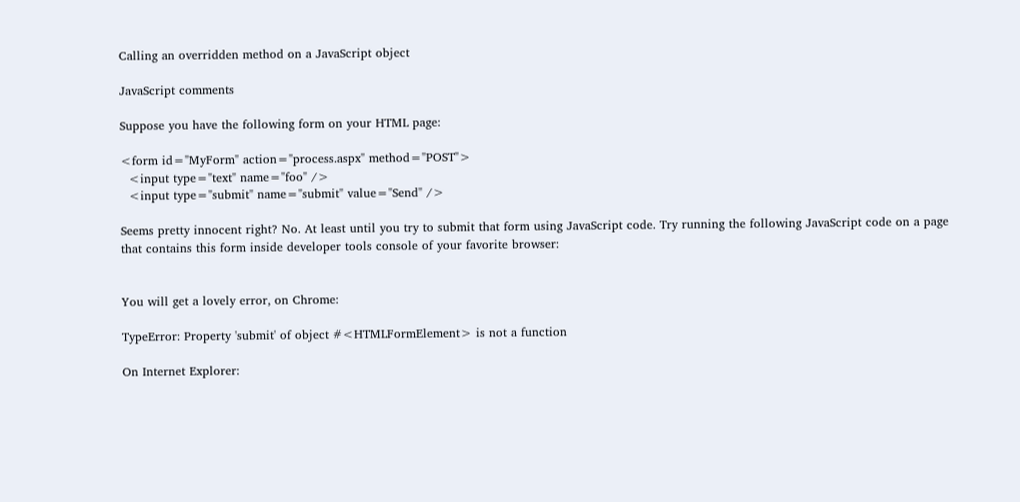Calling an overridden method on a JavaScript object

JavaScript comments

Suppose you have the following form on your HTML page:

<form id="MyForm" action="process.aspx" method="POST">
  <input type="text" name="foo" />
  <input type="submit" name="submit" value="Send" />

Seems pretty innocent right? No. At least until you try to submit that form using JavaScript code. Try running the following JavaScript code on a page that contains this form inside developer tools console of your favorite browser:


You will get a lovely error, on Chrome:

TypeError: Property 'submit' of object #<HTMLFormElement> is not a function

On Internet Explorer: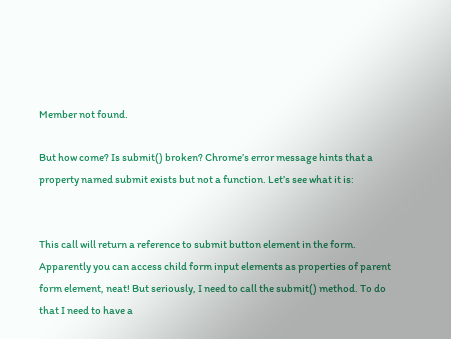Member not found.

But how come? Is submit() broken? Chrome’s error message hints that a property named submit exists but not a function. Let’s see what it is:


This call will return a reference to submit button element in the form. Apparently you can access child form input elements as properties of parent form element, neat! But seriously, I need to call the submit() method. To do that I need to have a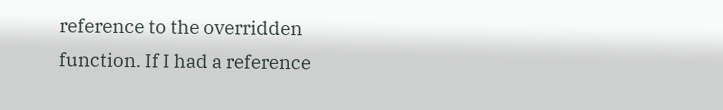reference to the overridden function. If I had a reference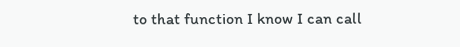to that function I know I can call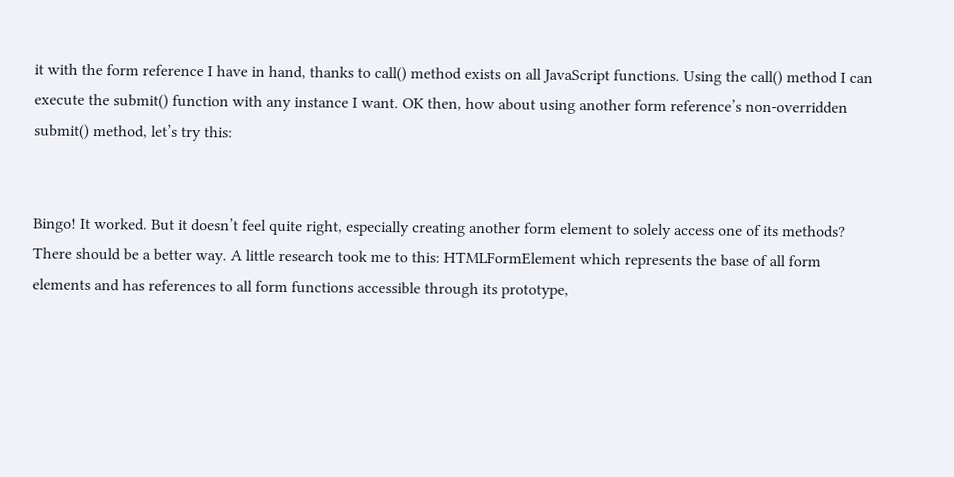it with the form reference I have in hand, thanks to call() method exists on all JavaScript functions. Using the call() method I can execute the submit() function with any instance I want. OK then, how about using another form reference’s non-overridden submit() method, let’s try this:


Bingo! It worked. But it doesn’t feel quite right, especially creating another form element to solely access one of its methods? There should be a better way. A little research took me to this: HTMLFormElement which represents the base of all form elements and has references to all form functions accessible through its prototype,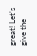great! Let’s give the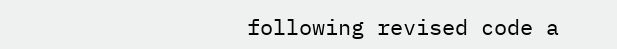following revised code a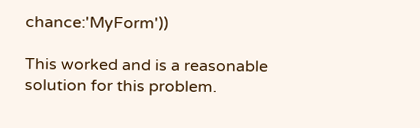chance:'MyForm'))

This worked and is a reasonable solution for this problem.